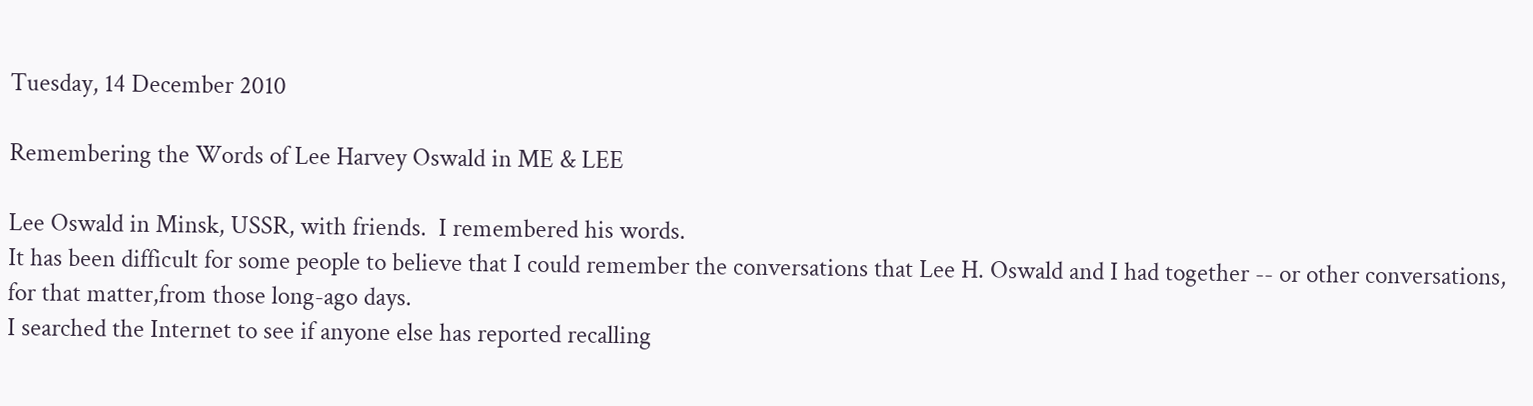Tuesday, 14 December 2010

Remembering the Words of Lee Harvey Oswald in ME & LEE

Lee Oswald in Minsk, USSR, with friends.  I remembered his words.
It has been difficult for some people to believe that I could remember the conversations that Lee H. Oswald and I had together -- or other conversations, for that matter,from those long-ago days.
I searched the Internet to see if anyone else has reported recalling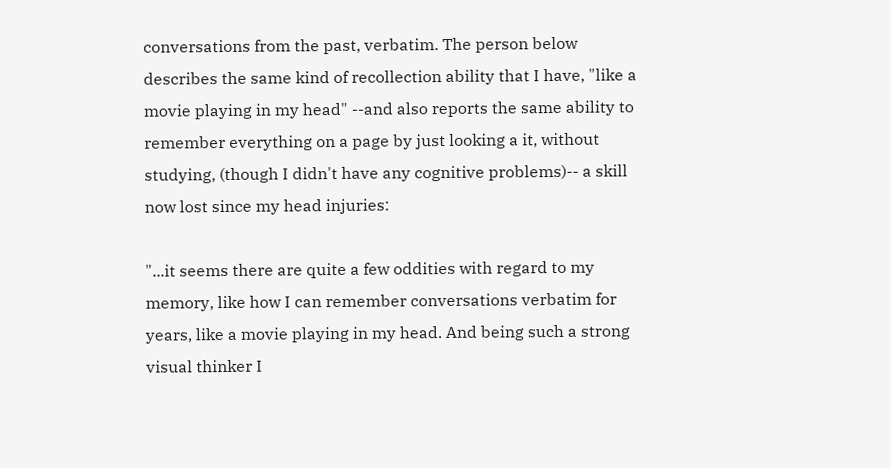conversations from the past, verbatim. The person below describes the same kind of recollection ability that I have, "like a movie playing in my head" --and also reports the same ability to remember everything on a page by just looking a it, without studying, (though I didn't have any cognitive problems)-- a skill now lost since my head injuries:

"...it seems there are quite a few oddities with regard to my memory, like how I can remember conversations verbatim for years, like a movie playing in my head. And being such a strong visual thinker I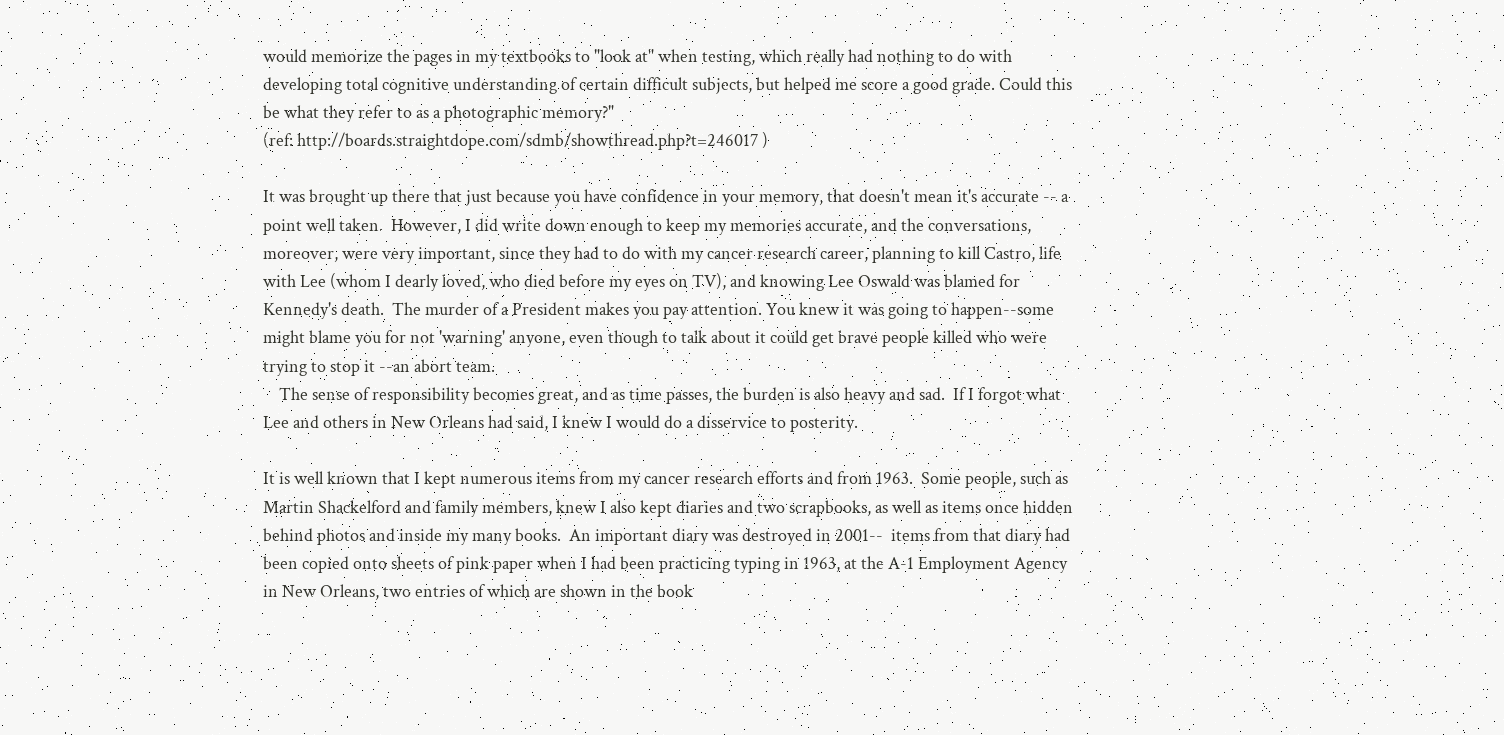would memorize the pages in my textbooks to "look at" when testing, which really had nothing to do with developing total cognitive understanding of certain difficult subjects, but helped me score a good grade. Could this be what they refer to as a photographic memory?"
(ref: http://boards.straightdope.com/sdmb/showthread.php?t=246017 )

It was brought up there that just because you have confidence in your memory, that doesn't mean it's accurate -- a point well taken.  However, I did write down enough to keep my memories accurate, and the conversations, moreover, were very important, since they had to do with my cancer research career, planning to kill Castro, life with Lee (whom I dearly loved, who died before my eyes on TV), and knowing Lee Oswald was blamed for Kennedy's death.  The murder of a President makes you pay attention. You knew it was going to happen--some might blame you for not 'warning' anyone, even though to talk about it could get brave people killed who were trying to stop it --an abort team.
    The sense of responsibility becomes great, and as time passes, the burden is also heavy and sad.  If I forgot what Lee and others in New Orleans had said, I knew I would do a disservice to posterity.

It is well known that I kept numerous items from my cancer research efforts and from 1963.  Some people, such as Martin Shackelford and family members, knew I also kept diaries and two scrapbooks, as well as items once hidden behind photos and inside my many books.  An important diary was destroyed in 2001--  items from that diary had been copied onto sheets of pink paper when I had been practicing typing in 1963, at the A-1 Employment Agency in New Orleans, two entries of which are shown in the book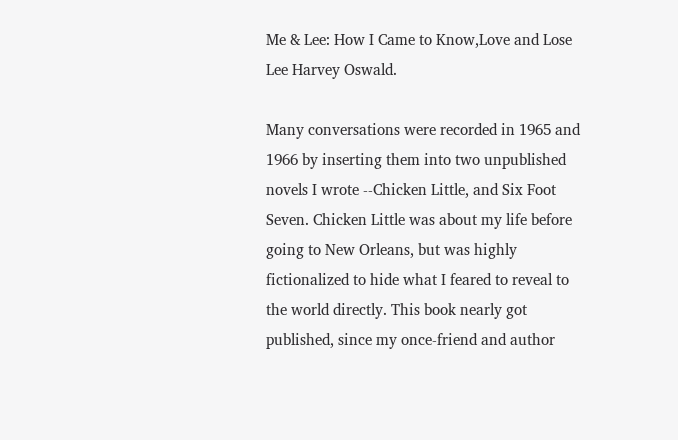Me & Lee: How I Came to Know,Love and Lose Lee Harvey Oswald.

Many conversations were recorded in 1965 and 1966 by inserting them into two unpublished novels I wrote --Chicken Little, and Six Foot Seven. Chicken Little was about my life before going to New Orleans, but was highly fictionalized to hide what I feared to reveal to the world directly. This book nearly got published, since my once-friend and author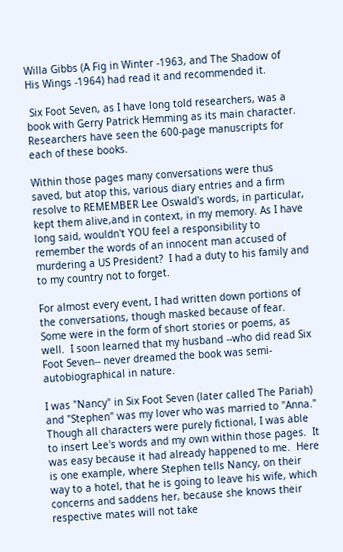Willa Gibbs (A Fig in Winter -1963, and The Shadow of His Wings -1964) had read it and recommended it.

 Six Foot Seven, as I have long told researchers, was a book with Gerry Patrick Hemming as its main character. Researchers have seen the 600-page manuscripts for each of these books.

Within those pages many conversations were thus saved, but atop this, various diary entries and a firm resolve to REMEMBER Lee Oswald's words, in particular, kept them alive,and in context, in my memory. As I have long said, wouldn't YOU feel a responsibility to remember the words of an innocent man accused of murdering a US President?  I had a duty to his family and to my country not to forget.

For almost every event, I had written down portions of the conversations, though masked because of fear. Some were in the form of short stories or poems, as well.  I soon learned that my husband --who did read Six Foot Seven-- never dreamed the book was semi-autobiographical in nature.

I was "Nancy" in Six Foot Seven (later called The Pariah) and "Stephen" was my lover who was married to "Anna."  Though all characters were purely fictional, I was able to insert Lee's words and my own within those pages.  It was easy because it had already happened to me.  Here is one example, where Stephen tells Nancy, on their way to a hotel, that he is going to leave his wife, which concerns and saddens her, because she knows their respective mates will not take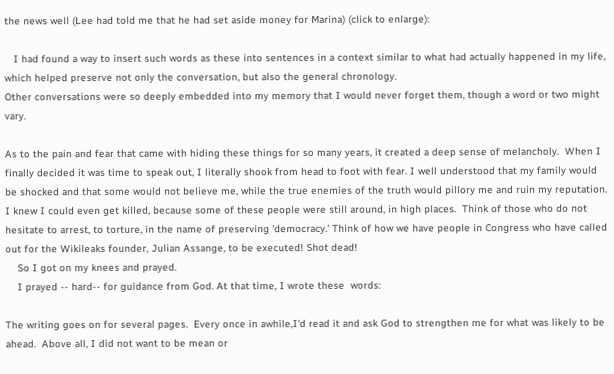the news well (Lee had told me that he had set aside money for Marina) (click to enlarge):

   I had found a way to insert such words as these into sentences in a context similar to what had actually happened in my life, which helped preserve not only the conversation, but also the general chronology.
Other conversations were so deeply embedded into my memory that I would never forget them, though a word or two might vary.

As to the pain and fear that came with hiding these things for so many years, it created a deep sense of melancholy.  When I finally decided it was time to speak out, I literally shook from head to foot with fear. I well understood that my family would be shocked and that some would not believe me, while the true enemies of the truth would pillory me and ruin my reputation.  I knew I could even get killed, because some of these people were still around, in high places.  Think of those who do not hesitate to arrest, to torture, in the name of preserving 'democracy.' Think of how we have people in Congress who have called out for the Wikileaks founder, Julian Assange, to be executed! Shot dead!
    So I got on my knees and prayed.
    I prayed -- hard-- for guidance from God. At that time, I wrote these  words:

The writing goes on for several pages.  Every once in awhile,I'd read it and ask God to strengthen me for what was likely to be ahead.  Above all, I did not want to be mean or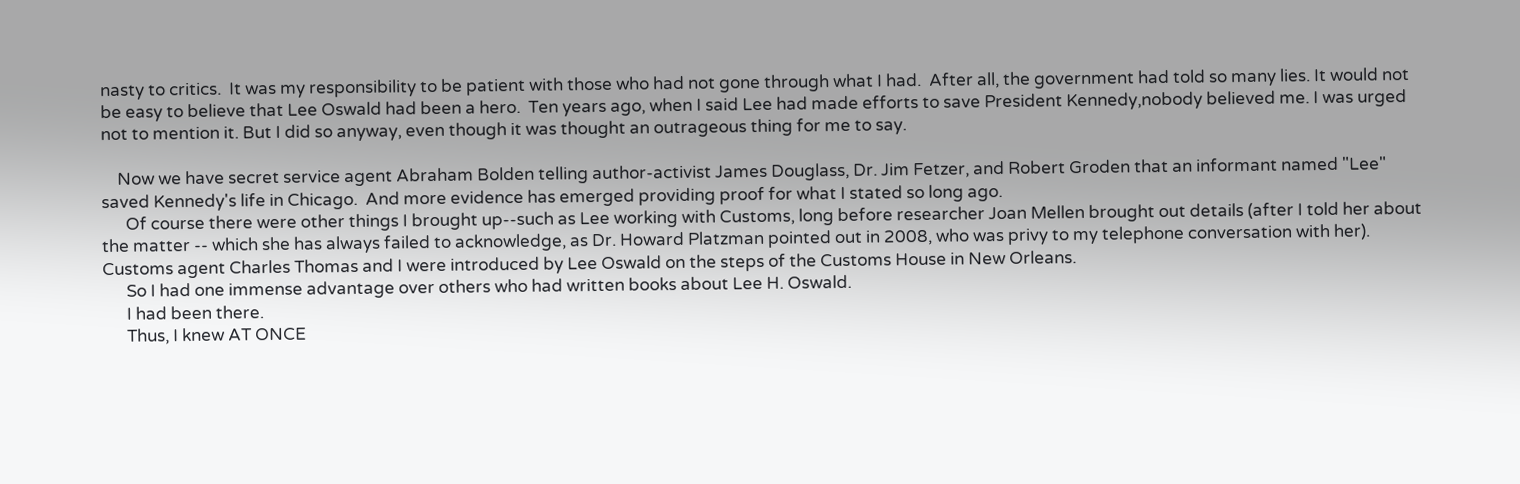nasty to critics.  It was my responsibility to be patient with those who had not gone through what I had.  After all, the government had told so many lies. It would not be easy to believe that Lee Oswald had been a hero.  Ten years ago, when I said Lee had made efforts to save President Kennedy,nobody believed me. I was urged not to mention it. But I did so anyway, even though it was thought an outrageous thing for me to say.

    Now we have secret service agent Abraham Bolden telling author-activist James Douglass, Dr. Jim Fetzer, and Robert Groden that an informant named "Lee" saved Kennedy's life in Chicago.  And more evidence has emerged providing proof for what I stated so long ago.
      Of course there were other things I brought up--such as Lee working with Customs, long before researcher Joan Mellen brought out details (after I told her about the matter -- which she has always failed to acknowledge, as Dr. Howard Platzman pointed out in 2008, who was privy to my telephone conversation with her). Customs agent Charles Thomas and I were introduced by Lee Oswald on the steps of the Customs House in New Orleans.
      So I had one immense advantage over others who had written books about Lee H. Oswald.
      I had been there.
      Thus, I knew AT ONCE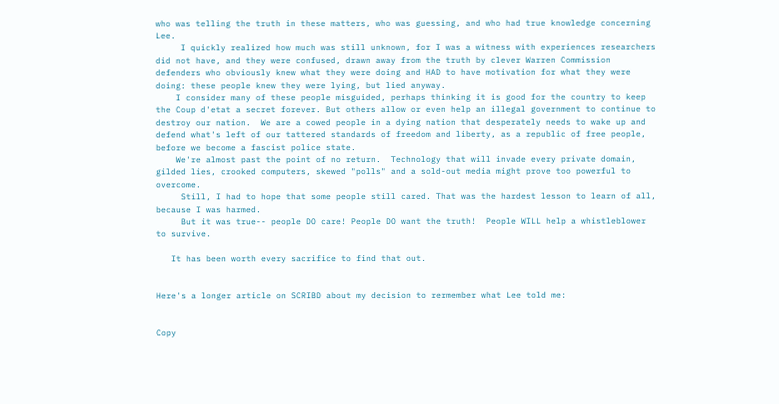who was telling the truth in these matters, who was guessing, and who had true knowledge concerning Lee.
     I quickly realized how much was still unknown, for I was a witness with experiences researchers did not have, and they were confused, drawn away from the truth by clever Warren Commission defenders who obviously knew what they were doing and HAD to have motivation for what they were doing: these people knew they were lying, but lied anyway.
    I consider many of these people misguided, perhaps thinking it is good for the country to keep the Coup d'etat a secret forever. But others allow or even help an illegal government to continue to destroy our nation.  We are a cowed people in a dying nation that desperately needs to wake up and defend what's left of our tattered standards of freedom and liberty, as a republic of free people, before we become a fascist police state.
    We're almost past the point of no return.  Technology that will invade every private domain, gilded lies, crooked computers, skewed "polls" and a sold-out media might prove too powerful to overcome.
     Still, I had to hope that some people still cared. That was the hardest lesson to learn of all, because I was harmed.
     But it was true-- people DO care! People DO want the truth!  People WILL help a whistleblower to survive.

   It has been worth every sacrifice to find that out.


Here's a longer article on SCRIBD about my decision to rermember what Lee told me:


Copy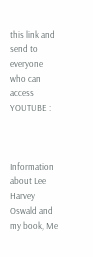this link and send to everyone who can access YOUTUBE :



Information about Lee Harvey Oswald and my book, Me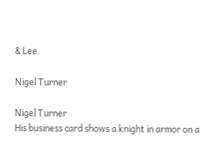& Lee.

Nigel Turner

Nigel Turner
His business card shows a knight in armor on a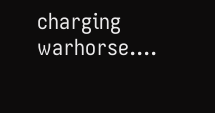charging warhorse....